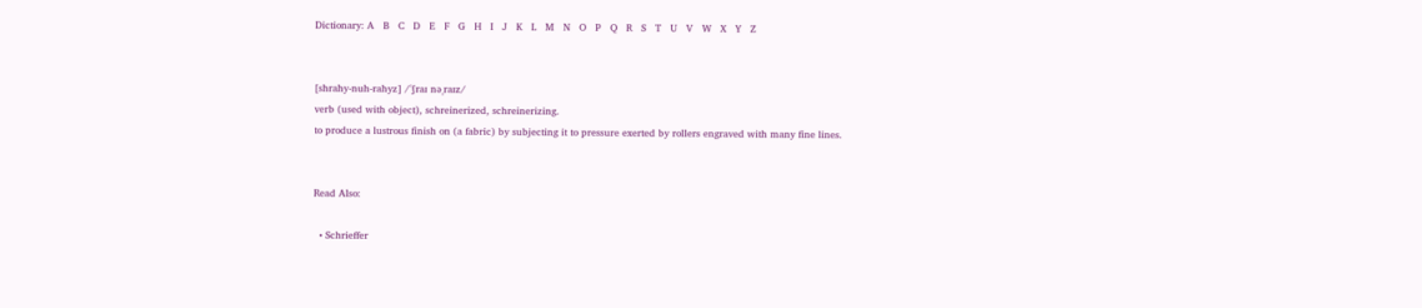Dictionary: A   B   C   D   E   F   G   H   I   J   K   L   M   N   O   P   Q   R   S   T   U   V   W   X   Y   Z


[shrahy-nuh-rahyz] /ˈʃraɪ nəˌraɪz/
verb (used with object), schreinerized, schreinerizing.
to produce a lustrous finish on (a fabric) by subjecting it to pressure exerted by rollers engraved with many fine lines.


Read Also:

  • Schrieffer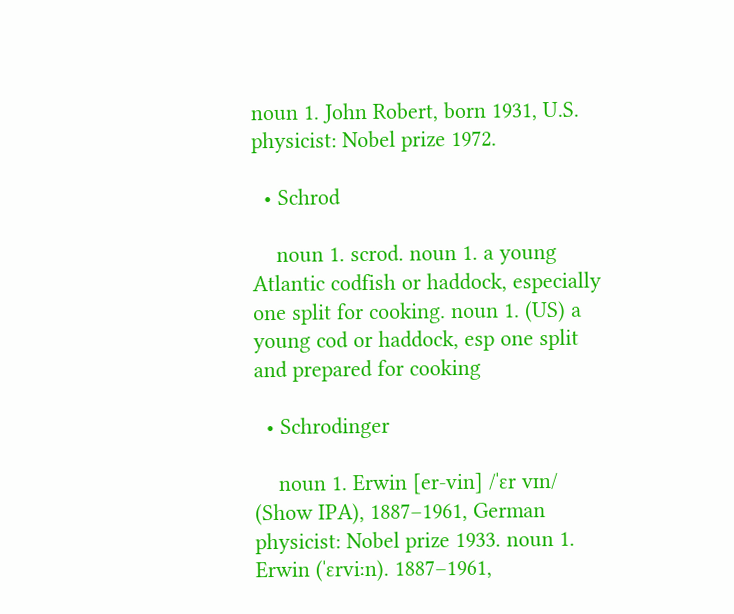noun 1. John Robert, born 1931, U.S. physicist: Nobel prize 1972.

  • Schrod

    noun 1. scrod. noun 1. a young Atlantic codfish or haddock, especially one split for cooking. noun 1. (US) a young cod or haddock, esp one split and prepared for cooking

  • Schrodinger

    noun 1. Erwin [er-vin] /ˈɛr vɪn/ (Show IPA), 1887–1961, German physicist: Nobel prize 1933. noun 1. Erwin (ˈɛrviːn). 1887–1961,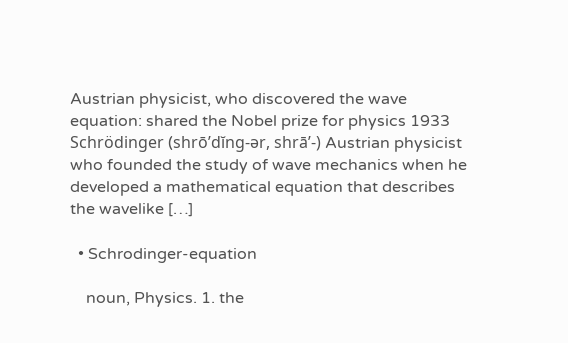Austrian physicist, who discovered the wave equation: shared the Nobel prize for physics 1933 Schrödinger (shrō’dĭng-ər, shrā’-) Austrian physicist who founded the study of wave mechanics when he developed a mathematical equation that describes the wavelike […]

  • Schrodinger-equation

    noun, Physics. 1. the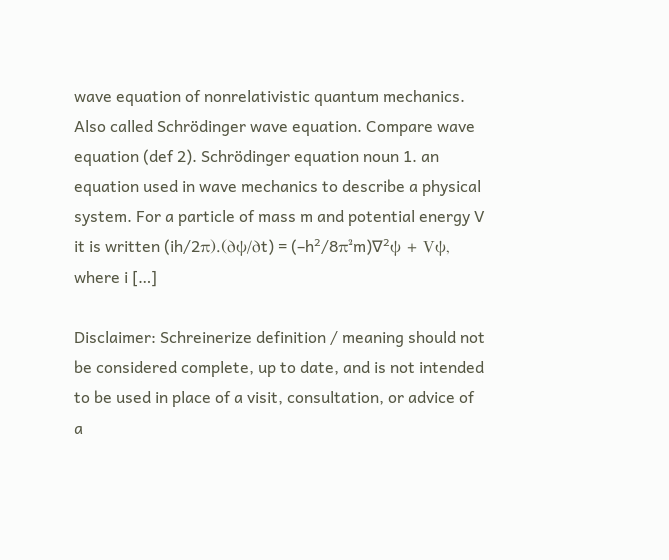wave equation of nonrelativistic quantum mechanics. Also called Schrödinger wave equation. Compare wave equation (def 2). Schrödinger equation noun 1. an equation used in wave mechanics to describe a physical system. For a particle of mass m and potential energy V it is written (ih/2π).(∂ψ/∂t) = (–h²/8π²m)∇²ψ + Vψ, where i […]

Disclaimer: Schreinerize definition / meaning should not be considered complete, up to date, and is not intended to be used in place of a visit, consultation, or advice of a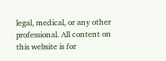legal, medical, or any other professional. All content on this website is for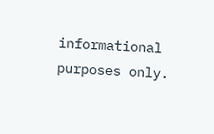informational purposes only.